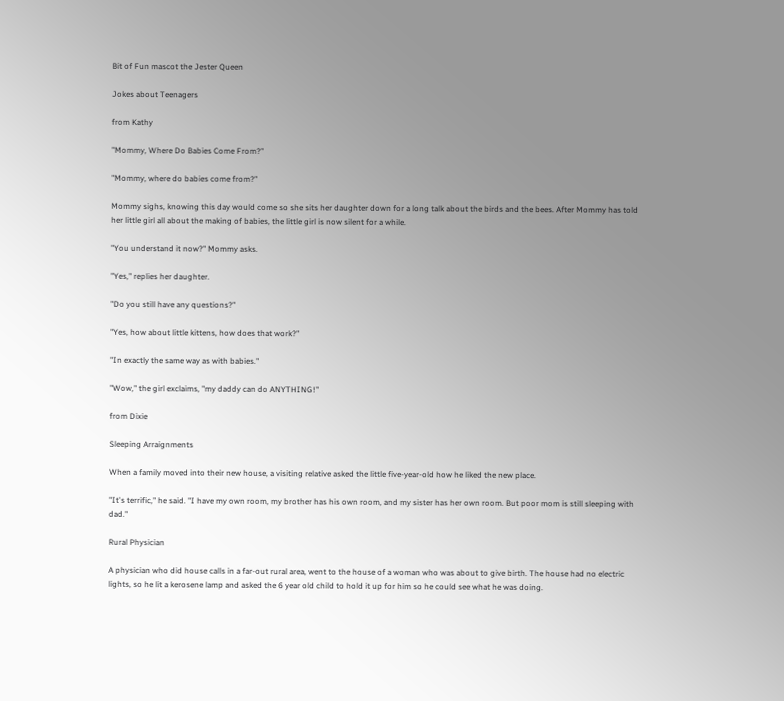Bit of Fun mascot the Jester Queen

Jokes about Teenagers

from Kathy

"Mommy, Where Do Babies Come From?"

"Mommy, where do babies come from?"

Mommy sighs, knowing this day would come so she sits her daughter down for a long talk about the birds and the bees. After Mommy has told her little girl all about the making of babies, the little girl is now silent for a while.

"You understand it now?" Mommy asks.

"Yes," replies her daughter.

"Do you still have any questions?"

"Yes, how about little kittens, how does that work?"

"In exactly the same way as with babies."

"Wow," the girl exclaims, "my daddy can do ANYTHING!"

from Dixie

Sleeping Arraignments

When a family moved into their new house, a visiting relative asked the little five-year-old how he liked the new place.

"It's terrific," he said. "I have my own room, my brother has his own room, and my sister has her own room. But poor mom is still sleeping with dad."

Rural Physician

A physician who did house calls in a far-out rural area, went to the house of a woman who was about to give birth. The house had no electric lights, so he lit a kerosene lamp and asked the 6 year old child to hold it up for him so he could see what he was doing.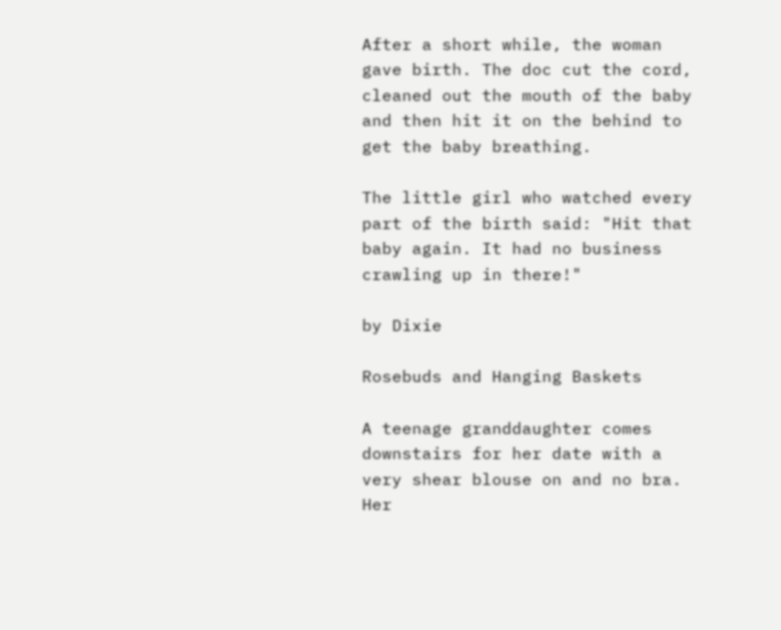After a short while, the woman gave birth. The doc cut the cord, cleaned out the mouth of the baby and then hit it on the behind to get the baby breathing.

The little girl who watched every part of the birth said: "Hit that baby again. It had no business crawling up in there!"

by Dixie

Rosebuds and Hanging Baskets

A teenage granddaughter comes downstairs for her date with a very shear blouse on and no bra. Her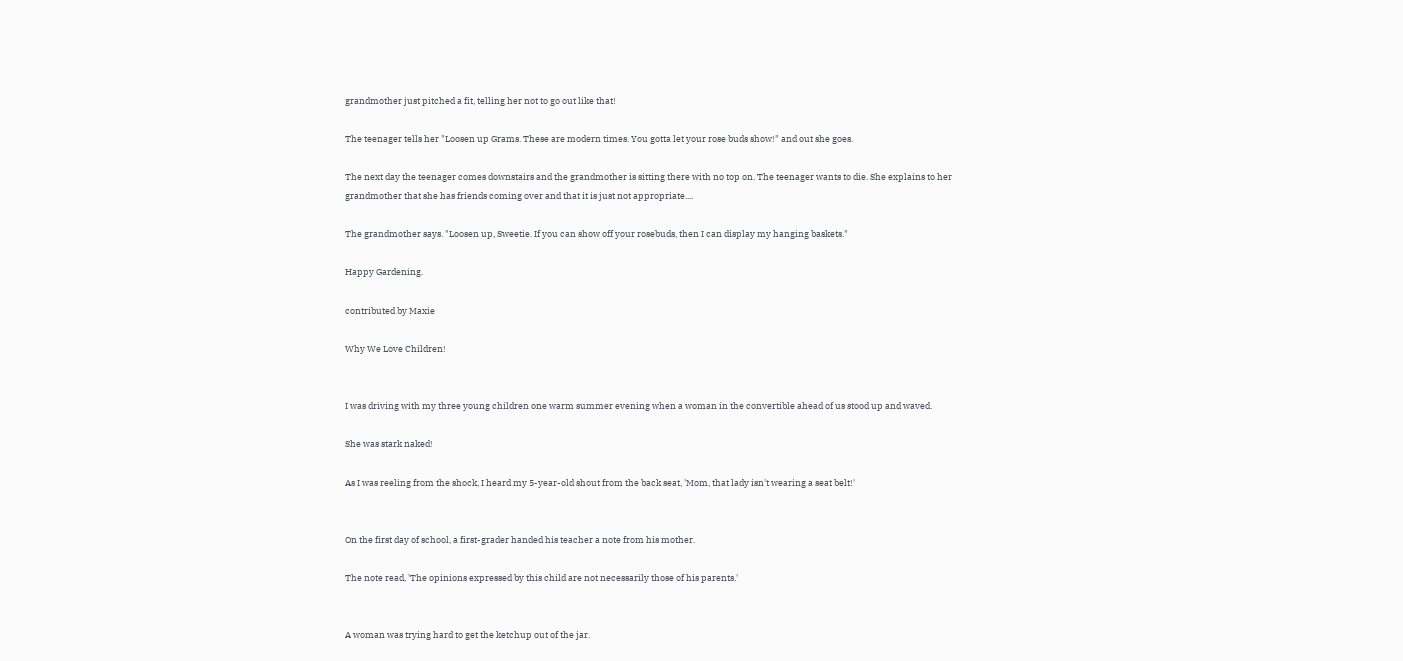grandmother just pitched a fit, telling her not to go out like that!

The teenager tells her "Loosen up Grams. These are modern times. You gotta let your rose buds show!" and out she goes.

The next day the teenager comes downstairs and the grandmother is sitting there with no top on. The teenager wants to die. She explains to her grandmother that she has friends coming over and that it is just not appropriate....

The grandmother says. "Loosen up, Sweetie. If you can show off your rosebuds, then I can display my hanging baskets."

Happy Gardening.

contributed by Maxie

Why We Love Children!


I was driving with my three young children one warm summer evening when a woman in the convertible ahead of us stood up and waved.

She was stark naked!

As I was reeling from the shock, I heard my 5-year-old shout from the back seat, 'Mom, that lady isn't wearing a seat belt!'


On the first day of school, a first-grader handed his teacher a note from his mother.

The note read, 'The opinions expressed by this child are not necessarily those of his parents.'


A woman was trying hard to get the ketchup out of the jar.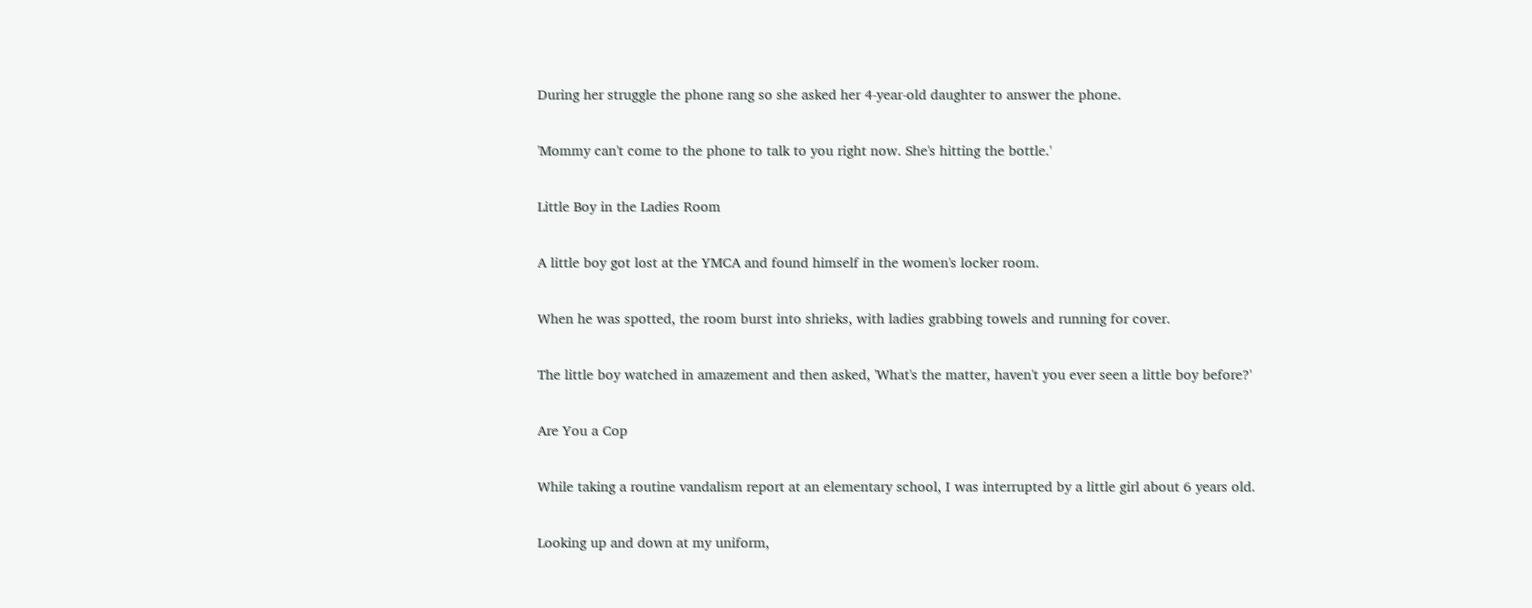During her struggle the phone rang so she asked her 4-year-old daughter to answer the phone.

'Mommy can't come to the phone to talk to you right now. She's hitting the bottle.'

Little Boy in the Ladies Room

A little boy got lost at the YMCA and found himself in the women's locker room.

When he was spotted, the room burst into shrieks, with ladies grabbing towels and running for cover.

The little boy watched in amazement and then asked, 'What's the matter, haven't you ever seen a little boy before?'

Are You a Cop

While taking a routine vandalism report at an elementary school, I was interrupted by a little girl about 6 years old.

Looking up and down at my uniform,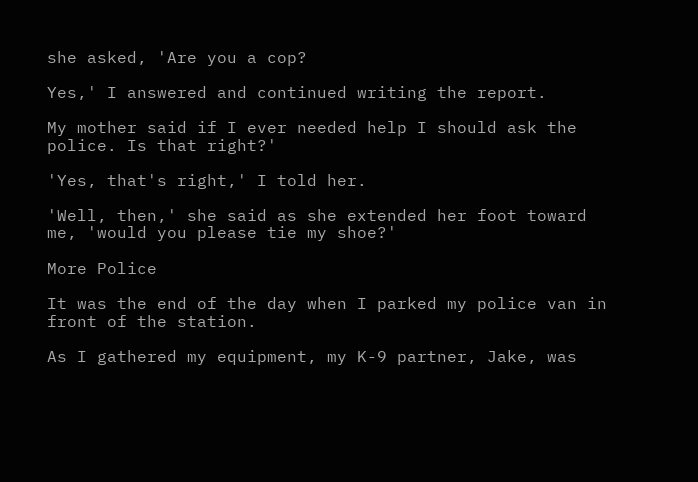she asked, 'Are you a cop?

Yes,' I answered and continued writing the report.

My mother said if I ever needed help I should ask the police. Is that right?'

'Yes, that's right,' I told her.

'Well, then,' she said as she extended her foot toward me, 'would you please tie my shoe?'

More Police

It was the end of the day when I parked my police van in front of the station.

As I gathered my equipment, my K-9 partner, Jake, was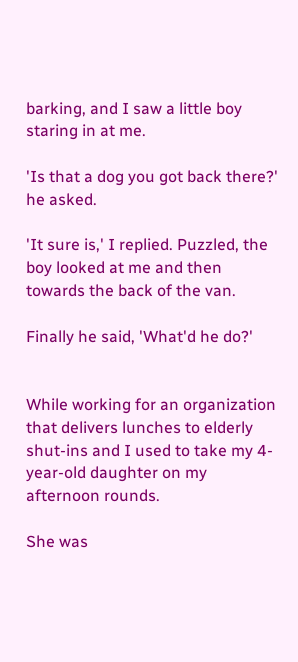barking, and I saw a little boy staring in at me.

'Is that a dog you got back there?' he asked.

'It sure is,' I replied. Puzzled, the boy looked at me and then towards the back of the van.

Finally he said, 'What'd he do?'


While working for an organization that delivers lunches to elderly shut-ins and I used to take my 4-year-old daughter on my afternoon rounds.

She was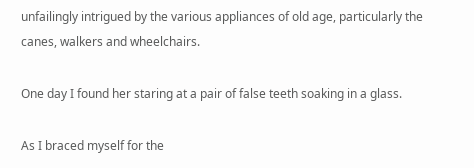unfailingly intrigued by the various appliances of old age, particularly the canes, walkers and wheelchairs.

One day I found her staring at a pair of false teeth soaking in a glass.

As I braced myself for the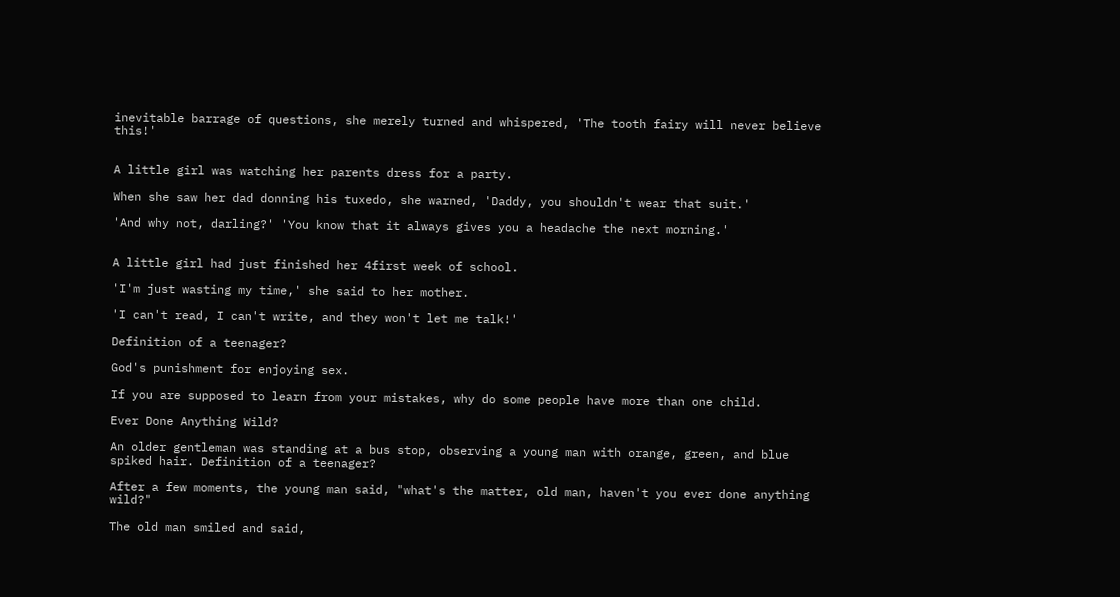inevitable barrage of questions, she merely turned and whispered, 'The tooth fairy will never believe this!'


A little girl was watching her parents dress for a party.

When she saw her dad donning his tuxedo, she warned, 'Daddy, you shouldn't wear that suit.'

'And why not, darling?' 'You know that it always gives you a headache the next morning.'


A little girl had just finished her 4first week of school.

'I'm just wasting my time,' she said to her mother.

'I can't read, I can't write, and they won't let me talk!'

Definition of a teenager?

God's punishment for enjoying sex.

If you are supposed to learn from your mistakes, why do some people have more than one child.

Ever Done Anything Wild?

An older gentleman was standing at a bus stop, observing a young man with orange, green, and blue spiked hair. Definition of a teenager?

After a few moments, the young man said, "what's the matter, old man, haven't you ever done anything wild?"

The old man smiled and said,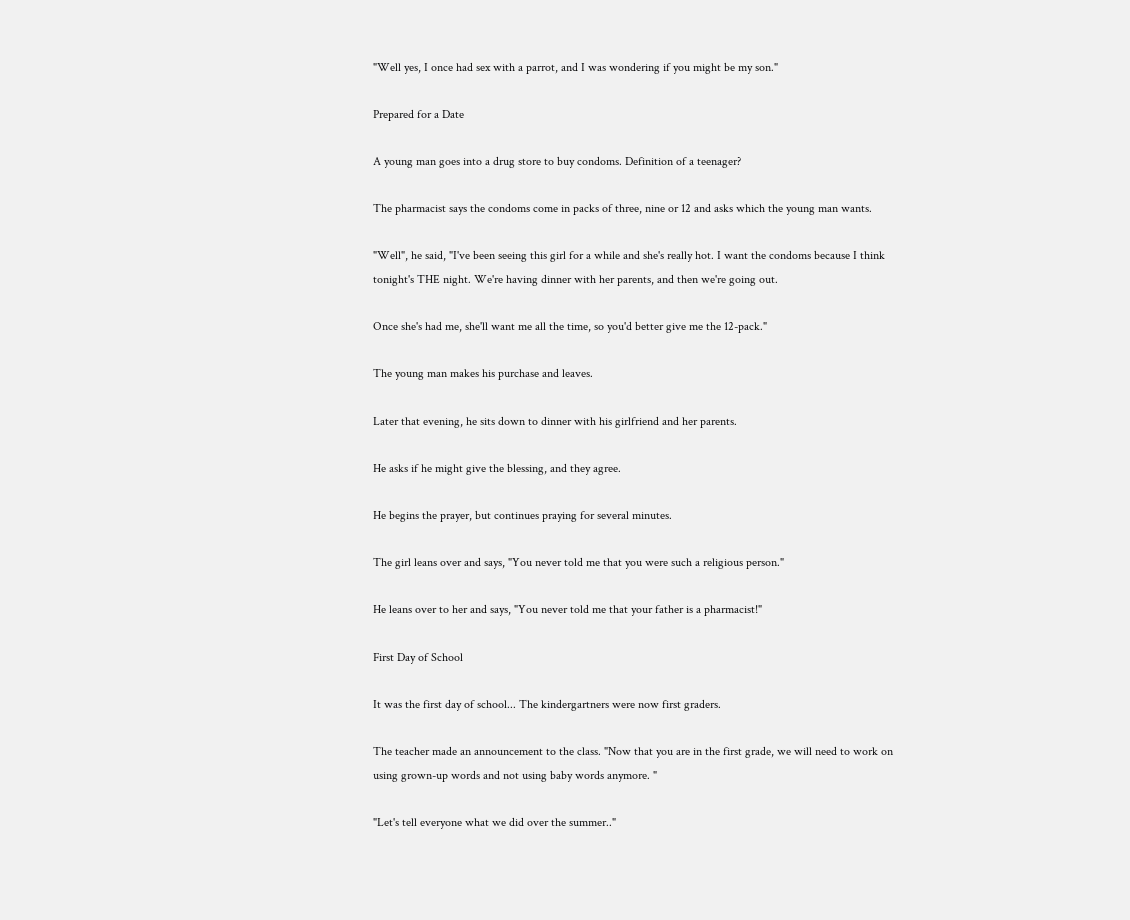"Well yes, I once had sex with a parrot, and I was wondering if you might be my son."

Prepared for a Date

A young man goes into a drug store to buy condoms. Definition of a teenager?

The pharmacist says the condoms come in packs of three, nine or 12 and asks which the young man wants.

"Well", he said, "I've been seeing this girl for a while and she's really hot. I want the condoms because I think tonight's THE night. We're having dinner with her parents, and then we're going out.

Once she's had me, she'll want me all the time, so you'd better give me the 12-pack."

The young man makes his purchase and leaves.

Later that evening, he sits down to dinner with his girlfriend and her parents.

He asks if he might give the blessing, and they agree.

He begins the prayer, but continues praying for several minutes.

The girl leans over and says, "You never told me that you were such a religious person."

He leans over to her and says, "You never told me that your father is a pharmacist!"

First Day of School

It was the first day of school... The kindergartners were now first graders.

The teacher made an announcement to the class. "Now that you are in the first grade, we will need to work on using grown-up words and not using baby words anymore. "

"Let's tell everyone what we did over the summer.."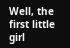Well, the first little girl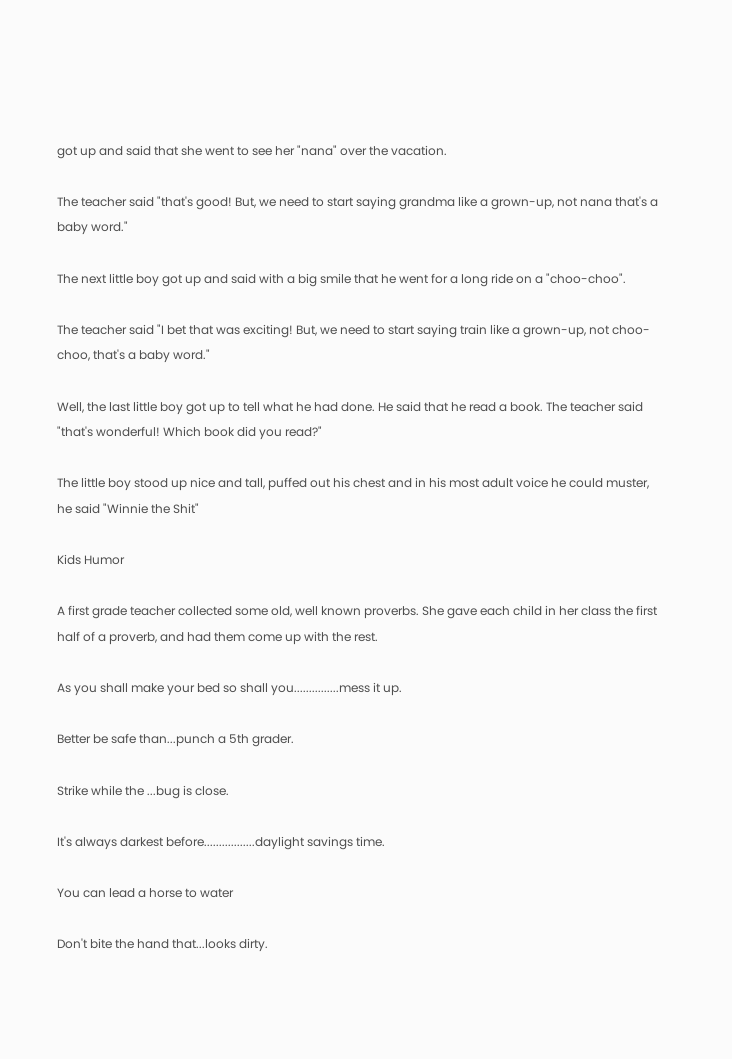got up and said that she went to see her "nana" over the vacation.

The teacher said "that's good! But, we need to start saying grandma like a grown-up, not nana that's a baby word."

The next little boy got up and said with a big smile that he went for a long ride on a "choo-choo".

The teacher said "I bet that was exciting! But, we need to start saying train like a grown-up, not choo-choo, that's a baby word."

Well, the last little boy got up to tell what he had done. He said that he read a book. The teacher said "that's wonderful! Which book did you read?"

The little boy stood up nice and tall, puffed out his chest and in his most adult voice he could muster, he said "Winnie the Shit"

Kids Humor

A first grade teacher collected some old, well known proverbs. She gave each child in her class the first half of a proverb, and had them come up with the rest.

As you shall make your bed so shall you...............mess it up.

Better be safe than...punch a 5th grader.

Strike while the ...bug is close.

It's always darkest before.................daylight savings time.

You can lead a horse to water

Don't bite the hand that...looks dirty.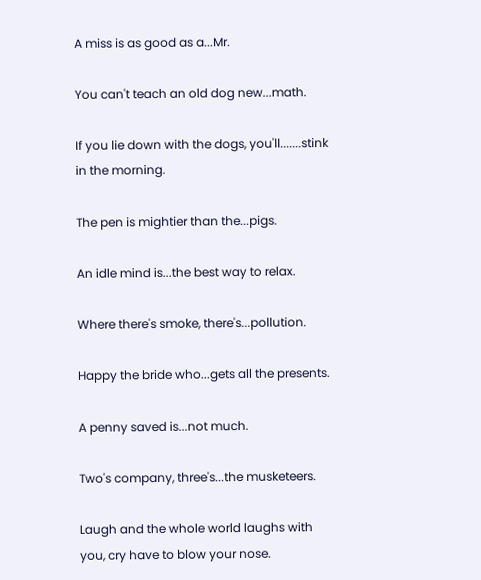A miss is as good as a...Mr.

You can't teach an old dog new...math.

If you lie down with the dogs, you'll.......stink in the morning.

The pen is mightier than the...pigs.

An idle mind is...the best way to relax.

Where there's smoke, there's...pollution.

Happy the bride who...gets all the presents.

A penny saved is...not much.

Two's company, three's...the musketeers.

Laugh and the whole world laughs with you, cry have to blow your nose.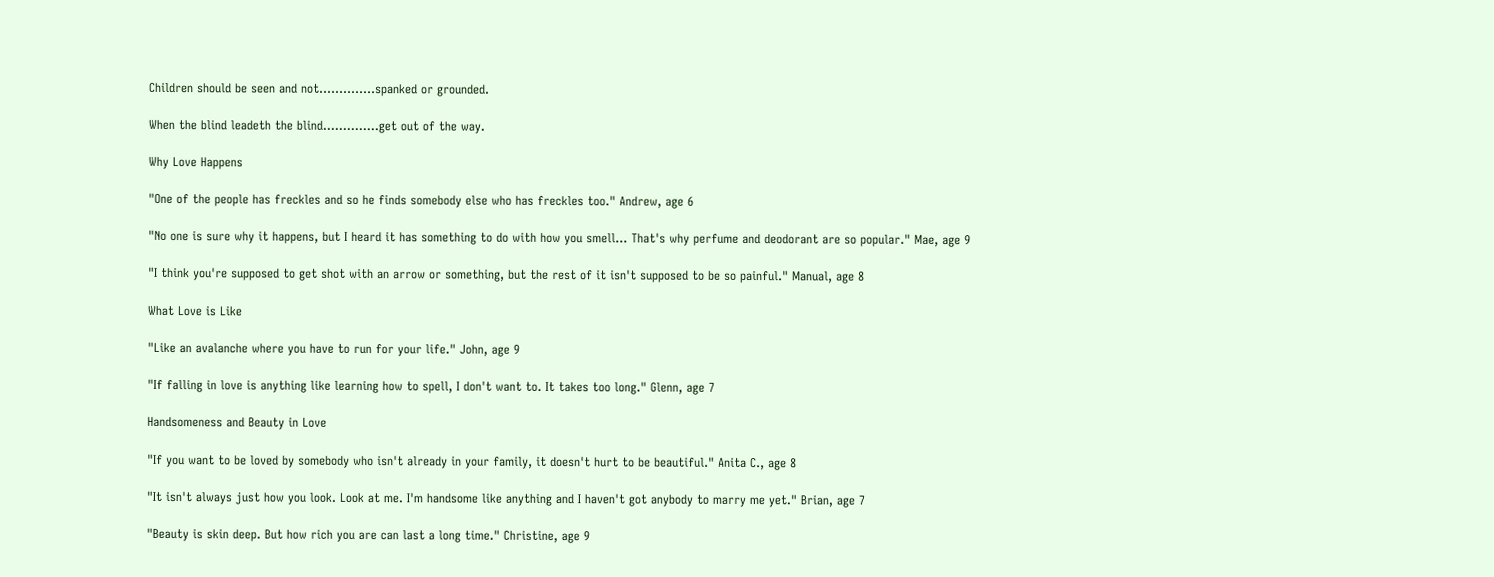Children should be seen and not..............spanked or grounded.

When the blind leadeth the blind..............get out of the way.

Why Love Happens

"One of the people has freckles and so he finds somebody else who has freckles too." Andrew, age 6

"No one is sure why it happens, but I heard it has something to do with how you smell... That's why perfume and deodorant are so popular." Mae, age 9

"I think you're supposed to get shot with an arrow or something, but the rest of it isn't supposed to be so painful." Manual, age 8

What Love is Like

"Like an avalanche where you have to run for your life." John, age 9

"If falling in love is anything like learning how to spell, I don't want to. It takes too long." Glenn, age 7

Handsomeness and Beauty in Love

"If you want to be loved by somebody who isn't already in your family, it doesn't hurt to be beautiful." Anita C., age 8

"It isn't always just how you look. Look at me. I'm handsome like anything and I haven't got anybody to marry me yet." Brian, age 7

"Beauty is skin deep. But how rich you are can last a long time." Christine, age 9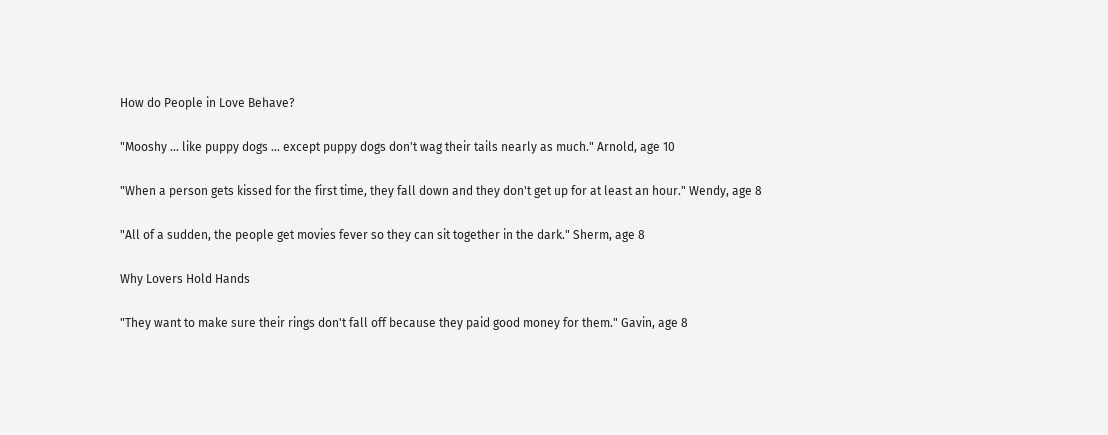How do People in Love Behave?

"Mooshy ... like puppy dogs ... except puppy dogs don't wag their tails nearly as much." Arnold, age 10

"When a person gets kissed for the first time, they fall down and they don't get up for at least an hour." Wendy, age 8

"All of a sudden, the people get movies fever so they can sit together in the dark." Sherm, age 8

Why Lovers Hold Hands

"They want to make sure their rings don't fall off because they paid good money for them." Gavin, age 8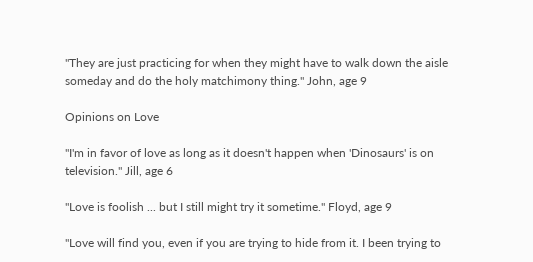"They are just practicing for when they might have to walk down the aisle someday and do the holy matchimony thing." John, age 9

Opinions on Love

"I'm in favor of love as long as it doesn't happen when 'Dinosaurs' is on television." Jill, age 6

"Love is foolish ... but I still might try it sometime." Floyd, age 9

"Love will find you, even if you are trying to hide from it. I been trying to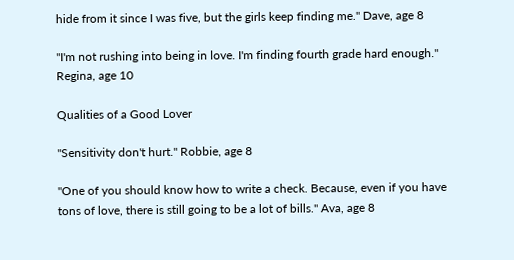hide from it since I was five, but the girls keep finding me." Dave, age 8

"I'm not rushing into being in love. I'm finding fourth grade hard enough." Regina, age 10

Qualities of a Good Lover

"Sensitivity don't hurt." Robbie, age 8

"One of you should know how to write a check. Because, even if you have tons of love, there is still going to be a lot of bills." Ava, age 8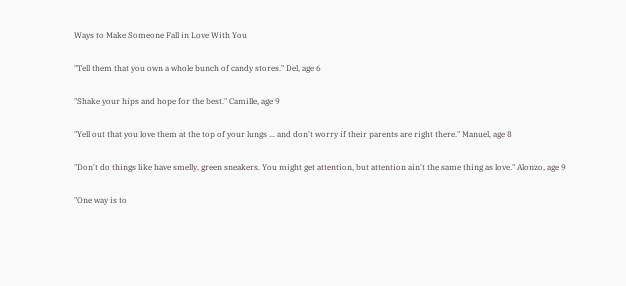Ways to Make Someone Fall in Love With You

"Tell them that you own a whole bunch of candy stores." Del, age 6

"Shake your hips and hope for the best." Camille, age 9

"Yell out that you love them at the top of your lungs ... and don't worry if their parents are right there." Manuel, age 8

"Don't do things like have smelly, green sneakers. You might get attention, but attention ain't the same thing as love." Alonzo, age 9

"One way is to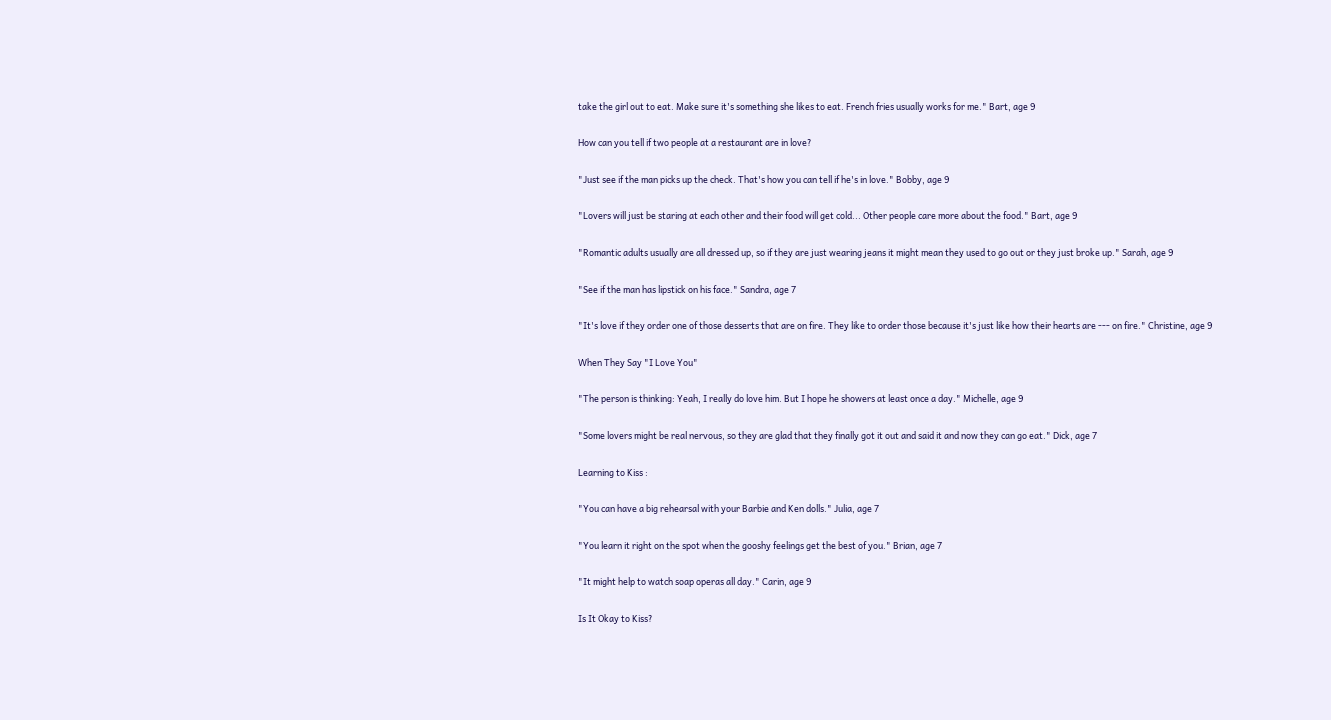take the girl out to eat. Make sure it's something she likes to eat. French fries usually works for me." Bart, age 9

How can you tell if two people at a restaurant are in love?

"Just see if the man picks up the check. That's how you can tell if he's in love." Bobby, age 9

"Lovers will just be staring at each other and their food will get cold... Other people care more about the food." Bart, age 9

"Romantic adults usually are all dressed up, so if they are just wearing jeans it might mean they used to go out or they just broke up." Sarah, age 9

"See if the man has lipstick on his face." Sandra, age 7

"It's love if they order one of those desserts that are on fire. They like to order those because it's just like how their hearts are --- on fire." Christine, age 9

When They Say "I Love You"

"The person is thinking: Yeah, I really do love him. But I hope he showers at least once a day." Michelle, age 9

"Some lovers might be real nervous, so they are glad that they finally got it out and said it and now they can go eat." Dick, age 7

Learning to Kiss :

"You can have a big rehearsal with your Barbie and Ken dolls." Julia, age 7

"You learn it right on the spot when the gooshy feelings get the best of you." Brian, age 7

"It might help to watch soap operas all day." Carin, age 9

Is It Okay to Kiss?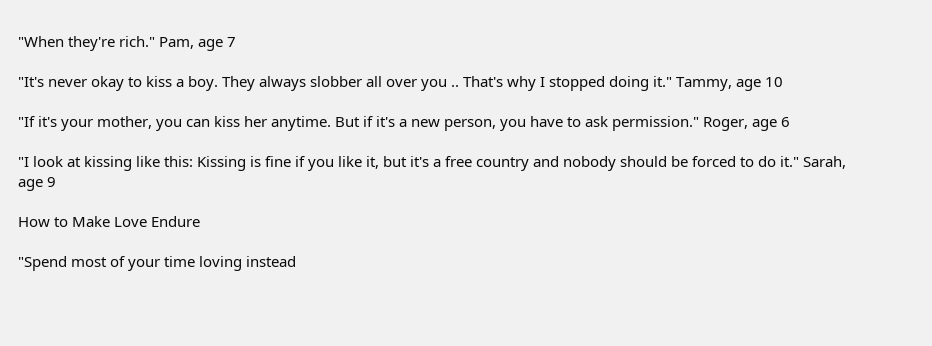"When they're rich." Pam, age 7

"It's never okay to kiss a boy. They always slobber all over you .. That's why I stopped doing it." Tammy, age 10

"If it's your mother, you can kiss her anytime. But if it's a new person, you have to ask permission." Roger, age 6

"I look at kissing like this: Kissing is fine if you like it, but it's a free country and nobody should be forced to do it." Sarah, age 9

How to Make Love Endure

"Spend most of your time loving instead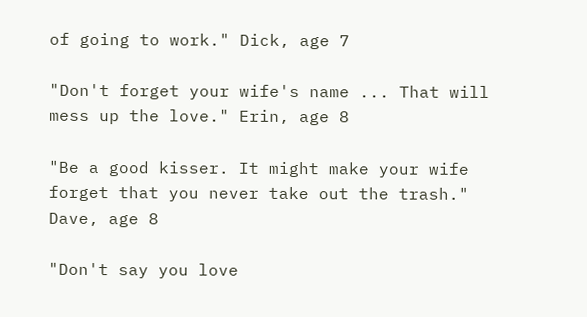of going to work." Dick, age 7

"Don't forget your wife's name ... That will mess up the love." Erin, age 8

"Be a good kisser. It might make your wife forget that you never take out the trash." Dave, age 8

"Don't say you love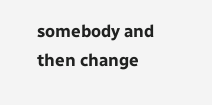somebody and then change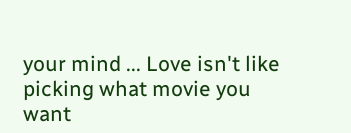your mind ... Love isn't like picking what movie you want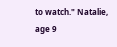to watch." Natalie, age 9